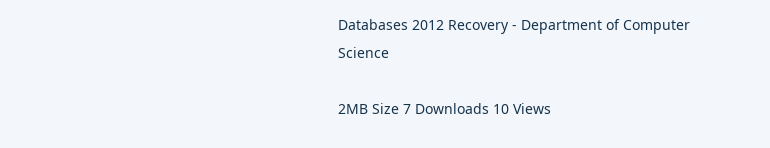Databases 2012 Recovery - Department of Computer Science

2MB Size 7 Downloads 10 Views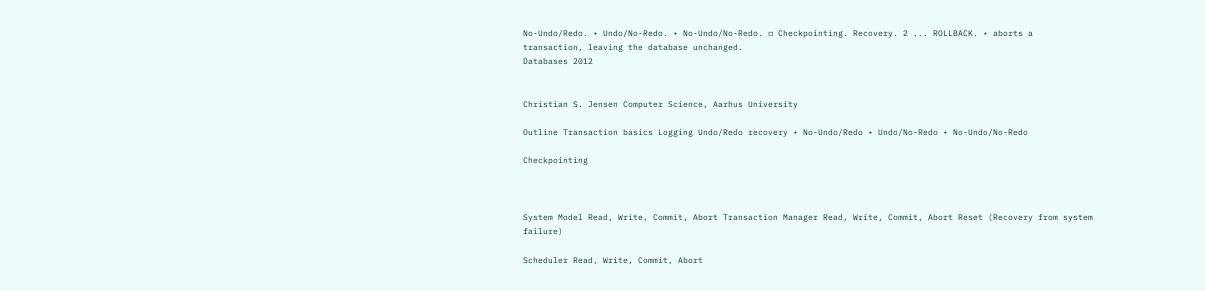No-Undo/Redo. • Undo/No-Redo. • No-Undo/No-Redo. ▫ Checkpointing. Recovery. 2 ... ROLLBACK. • aborts a transaction, leaving the database unchanged.
Databases 2012


Christian S. Jensen Computer Science, Aarhus University

Outline Transaction basics Logging Undo/Redo recovery • No-Undo/Redo • Undo/No-Redo • No-Undo/No-Redo

Checkpointing



System Model Read, Write, Commit, Abort Transaction Manager Read, Write, Commit, Abort Reset (Recovery from system failure)

Scheduler Read, Write, Commit, Abort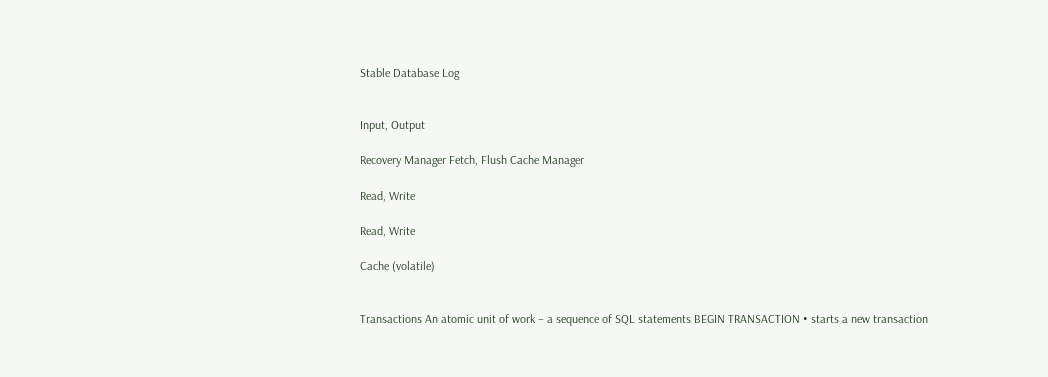Stable Database Log


Input, Output

Recovery Manager Fetch, Flush Cache Manager

Read, Write

Read, Write

Cache (volatile)


Transactions An atomic unit of work – a sequence of SQL statements BEGIN TRANSACTION • starts a new transaction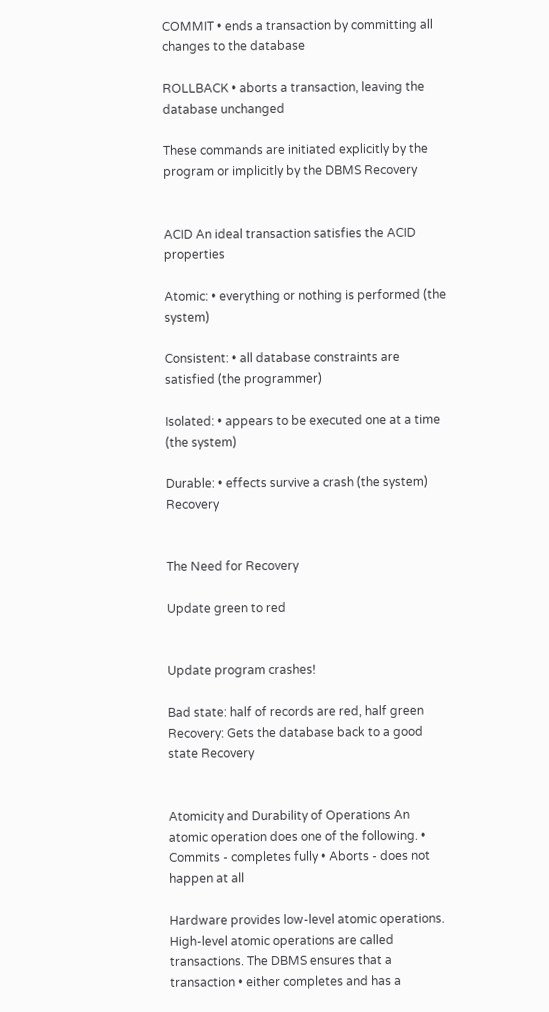COMMIT • ends a transaction by committing all changes to the database

ROLLBACK • aborts a transaction, leaving the database unchanged

These commands are initiated explicitly by the program or implicitly by the DBMS Recovery


ACID An ideal transaction satisfies the ACID properties

Atomic: • everything or nothing is performed (the system)

Consistent: • all database constraints are satisfied (the programmer)

Isolated: • appears to be executed one at a time (the system)

Durable: • effects survive a crash (the system) Recovery


The Need for Recovery

Update green to red


Update program crashes!

Bad state: half of records are red, half green Recovery: Gets the database back to a good state Recovery


Atomicity and Durability of Operations An atomic operation does one of the following. • Commits - completes fully • Aborts - does not happen at all

Hardware provides low-level atomic operations. High-level atomic operations are called transactions. The DBMS ensures that a transaction • either completes and has a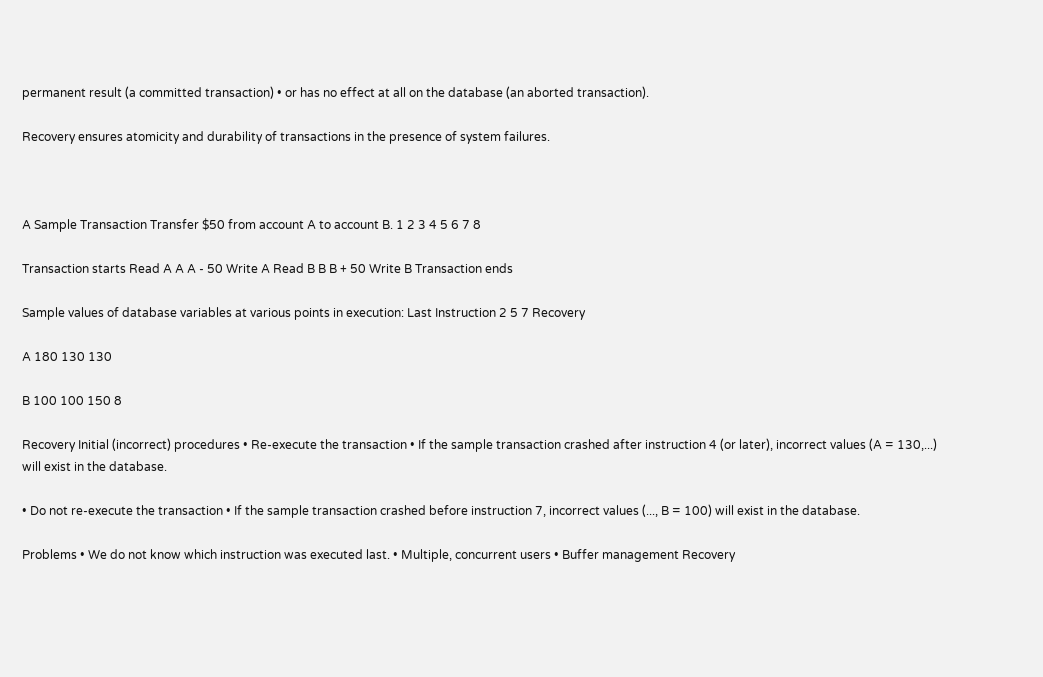permanent result (a committed transaction) • or has no effect at all on the database (an aborted transaction).

Recovery ensures atomicity and durability of transactions in the presence of system failures.



A Sample Transaction Transfer $50 from account A to account B. 1 2 3 4 5 6 7 8

Transaction starts Read A A A - 50 Write A Read B B B + 50 Write B Transaction ends

Sample values of database variables at various points in execution: Last Instruction 2 5 7 Recovery

A 180 130 130

B 100 100 150 8

Recovery Initial (incorrect) procedures • Re-execute the transaction • If the sample transaction crashed after instruction 4 (or later), incorrect values (A = 130,...) will exist in the database.

• Do not re-execute the transaction • If the sample transaction crashed before instruction 7, incorrect values (..., B = 100) will exist in the database.

Problems • We do not know which instruction was executed last. • Multiple, concurrent users • Buffer management Recovery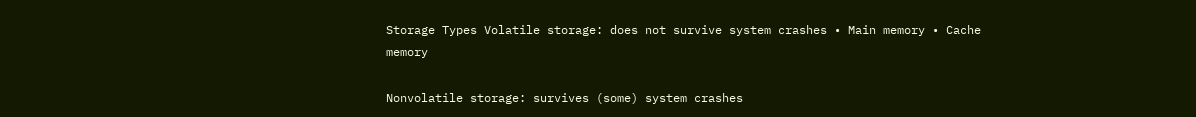Storage Types Volatile storage: does not survive system crashes • Main memory • Cache memory

Nonvolatile storage: survives (some) system crashes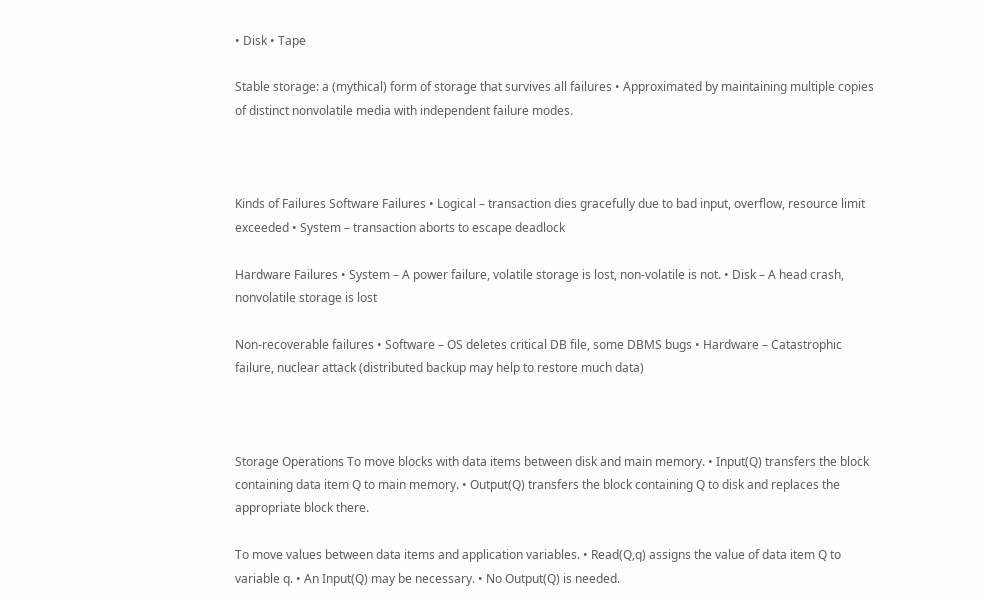• Disk • Tape

Stable storage: a (mythical) form of storage that survives all failures • Approximated by maintaining multiple copies of distinct nonvolatile media with independent failure modes.



Kinds of Failures Software Failures • Logical – transaction dies gracefully due to bad input, overflow, resource limit exceeded • System – transaction aborts to escape deadlock

Hardware Failures • System – A power failure, volatile storage is lost, non-volatile is not. • Disk – A head crash, nonvolatile storage is lost

Non-recoverable failures • Software – OS deletes critical DB file, some DBMS bugs • Hardware – Catastrophic failure, nuclear attack (distributed backup may help to restore much data)



Storage Operations To move blocks with data items between disk and main memory. • Input(Q) transfers the block containing data item Q to main memory. • Output(Q) transfers the block containing Q to disk and replaces the appropriate block there.

To move values between data items and application variables. • Read(Q,q) assigns the value of data item Q to variable q. • An Input(Q) may be necessary. • No Output(Q) is needed.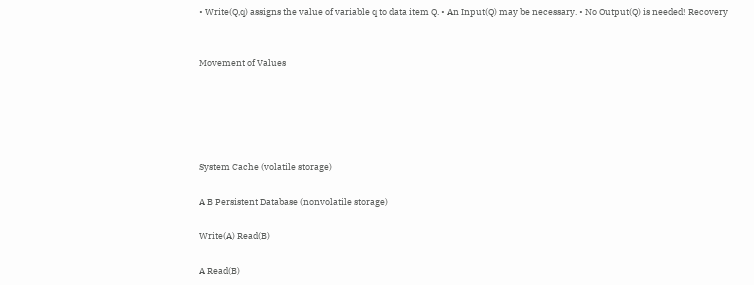• Write(Q,q) assigns the value of variable q to data item Q. • An Input(Q) may be necessary. • No Output(Q) is needed! Recovery


Movement of Values





System Cache (volatile storage)

A B Persistent Database (nonvolatile storage)

Write(A) Read(B)

A Read(B)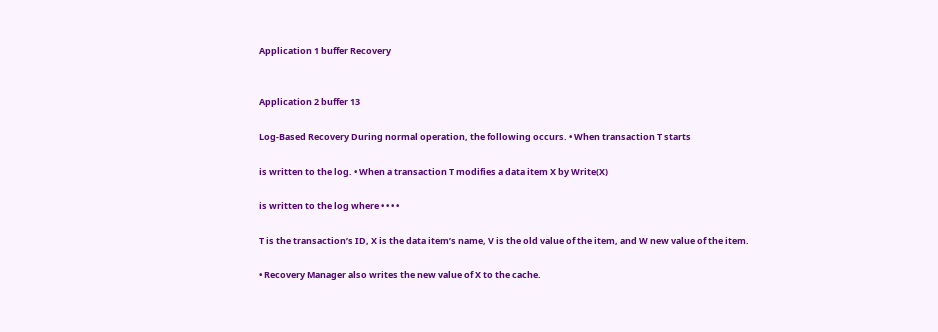Application 1 buffer Recovery


Application 2 buffer 13

Log-Based Recovery During normal operation, the following occurs. • When transaction T starts

is written to the log. • When a transaction T modifies a data item X by Write(X)

is written to the log where • • • •

T is the transaction’s ID, X is the data item’s name, V is the old value of the item, and W new value of the item.

• Recovery Manager also writes the new value of X to the cache.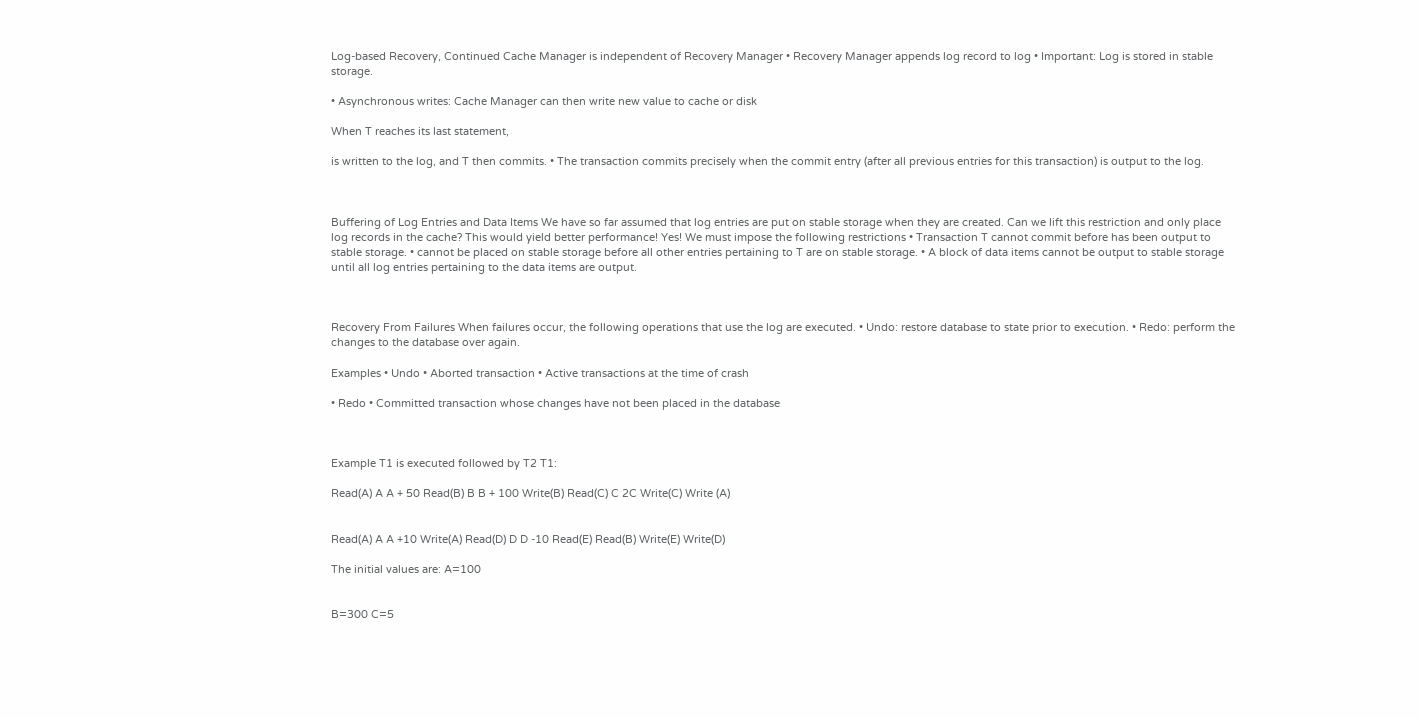Log-based Recovery, Continued Cache Manager is independent of Recovery Manager • Recovery Manager appends log record to log • Important: Log is stored in stable storage.

• Asynchronous writes: Cache Manager can then write new value to cache or disk

When T reaches its last statement,

is written to the log, and T then commits. • The transaction commits precisely when the commit entry (after all previous entries for this transaction) is output to the log.



Buffering of Log Entries and Data Items We have so far assumed that log entries are put on stable storage when they are created. Can we lift this restriction and only place log records in the cache? This would yield better performance! Yes! We must impose the following restrictions • Transaction T cannot commit before has been output to stable storage. • cannot be placed on stable storage before all other entries pertaining to T are on stable storage. • A block of data items cannot be output to stable storage until all log entries pertaining to the data items are output.



Recovery From Failures When failures occur, the following operations that use the log are executed. • Undo: restore database to state prior to execution. • Redo: perform the changes to the database over again.

Examples • Undo • Aborted transaction • Active transactions at the time of crash

• Redo • Committed transaction whose changes have not been placed in the database



Example T1 is executed followed by T2 T1:

Read(A) A A + 50 Read(B) B B + 100 Write(B) Read(C) C 2C Write(C) Write (A)


Read(A) A A +10 Write(A) Read(D) D D -10 Read(E) Read(B) Write(E) Write(D)

The initial values are: A=100


B=300 C=5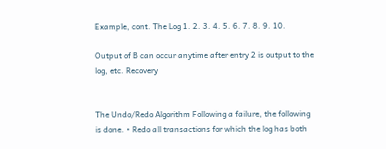Example, cont. The Log 1. 2. 3. 4. 5. 6. 7. 8. 9. 10.

Output of B can occur anytime after entry 2 is output to the log, etc. Recovery


The Undo/Redo Algorithm Following a failure, the following is done. • Redo all transactions for which the log has both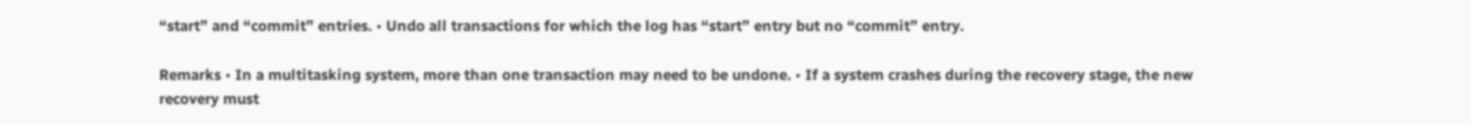“start” and “commit” entries. • Undo all transactions for which the log has “start” entry but no “commit” entry.

Remarks • In a multitasking system, more than one transaction may need to be undone. • If a system crashes during the recovery stage, the new recovery must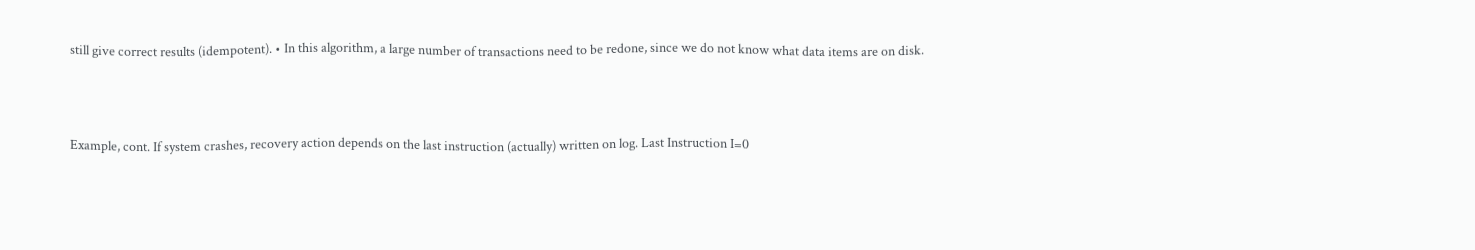still give correct results (idempotent). • In this algorithm, a large number of transactions need to be redone, since we do not know what data items are on disk.



Example, cont. If system crashes, recovery action depends on the last instruction (actually) written on log. Last Instruction I=0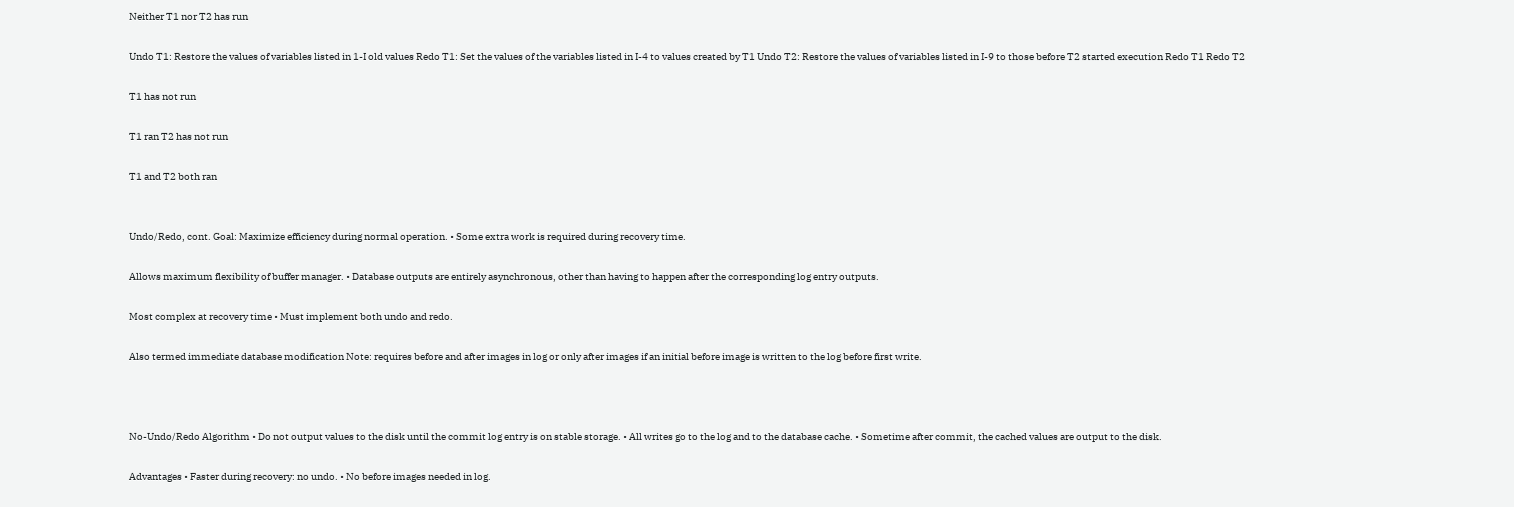Neither T1 nor T2 has run

Undo T1: Restore the values of variables listed in 1-I old values Redo T1: Set the values of the variables listed in I-4 to values created by T1 Undo T2: Restore the values of variables listed in I-9 to those before T2 started execution Redo T1 Redo T2

T1 has not run

T1 ran T2 has not run

T1 and T2 both ran


Undo/Redo, cont. Goal: Maximize efficiency during normal operation. • Some extra work is required during recovery time.

Allows maximum flexibility of buffer manager. • Database outputs are entirely asynchronous, other than having to happen after the corresponding log entry outputs.

Most complex at recovery time • Must implement both undo and redo.

Also termed immediate database modification Note: requires before and after images in log or only after images if an initial before image is written to the log before first write.



No-Undo/Redo Algorithm • Do not output values to the disk until the commit log entry is on stable storage. • All writes go to the log and to the database cache. • Sometime after commit, the cached values are output to the disk.

Advantages • Faster during recovery: no undo. • No before images needed in log.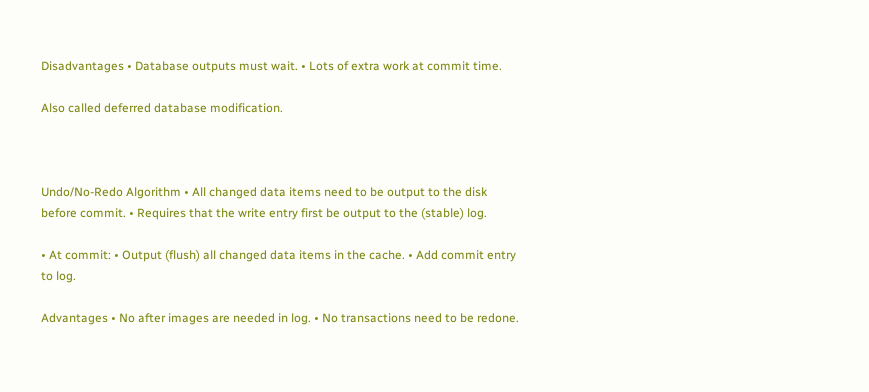Disadvantages • Database outputs must wait. • Lots of extra work at commit time.

Also called deferred database modification.



Undo/No-Redo Algorithm • All changed data items need to be output to the disk before commit. • Requires that the write entry first be output to the (stable) log.

• At commit: • Output (flush) all changed data items in the cache. • Add commit entry to log.

Advantages • No after images are needed in log. • No transactions need to be redone.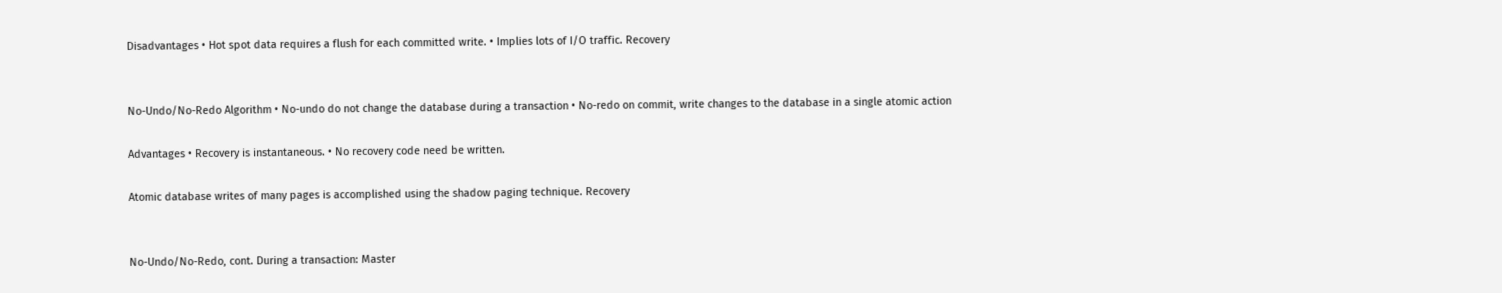Disadvantages • Hot spot data requires a flush for each committed write. • Implies lots of I/O traffic. Recovery


No-Undo/No-Redo Algorithm • No-undo do not change the database during a transaction • No-redo on commit, write changes to the database in a single atomic action

Advantages • Recovery is instantaneous. • No recovery code need be written.

Atomic database writes of many pages is accomplished using the shadow paging technique. Recovery


No-Undo/No-Redo, cont. During a transaction: Master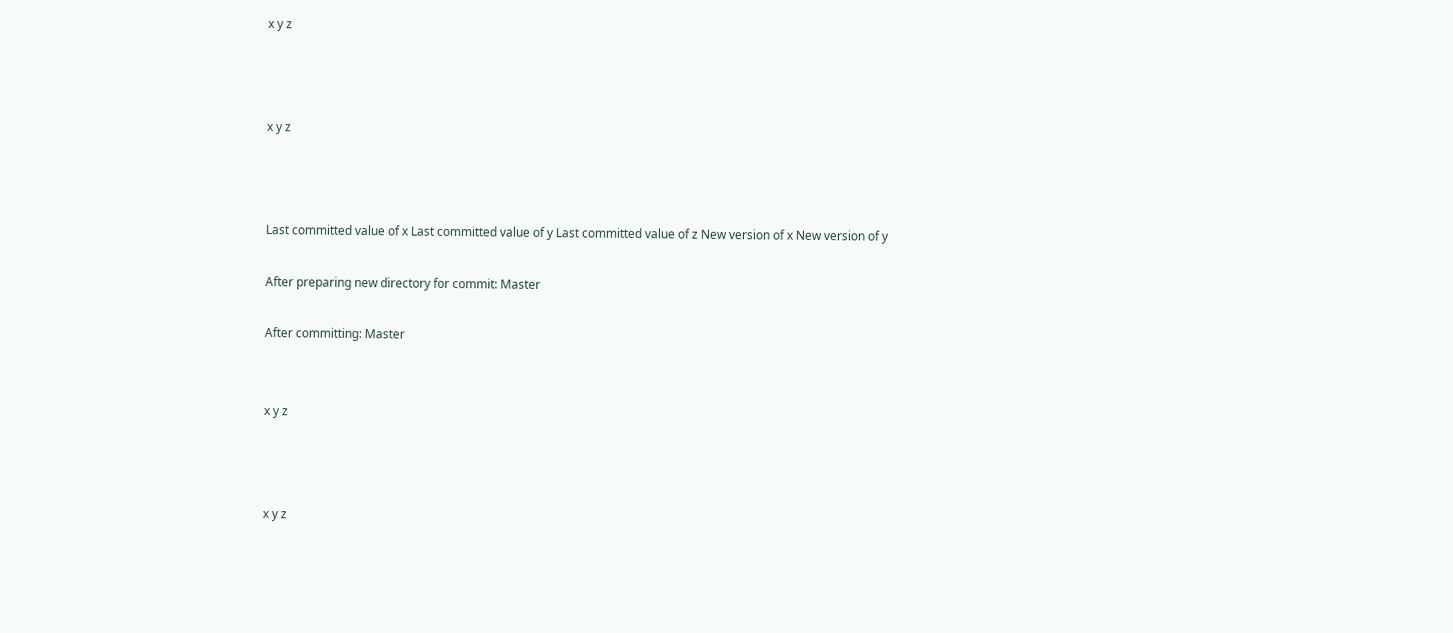x y z



x y z



Last committed value of x Last committed value of y Last committed value of z New version of x New version of y

After preparing new directory for commit: Master

After committing: Master


x y z



x y z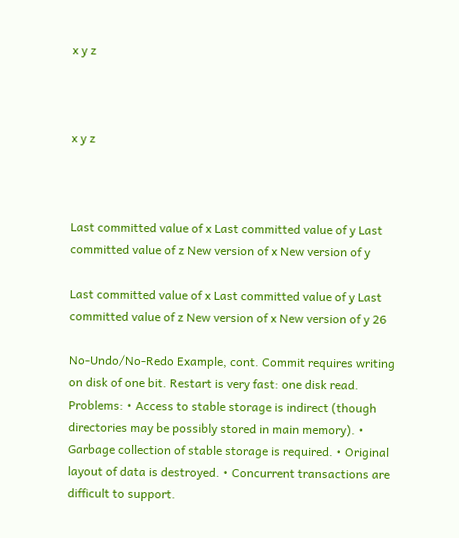x y z



x y z



Last committed value of x Last committed value of y Last committed value of z New version of x New version of y

Last committed value of x Last committed value of y Last committed value of z New version of x New version of y 26

No-Undo/No-Redo Example, cont. Commit requires writing on disk of one bit. Restart is very fast: one disk read. Problems: • Access to stable storage is indirect (though directories may be possibly stored in main memory). • Garbage collection of stable storage is required. • Original layout of data is destroyed. • Concurrent transactions are difficult to support.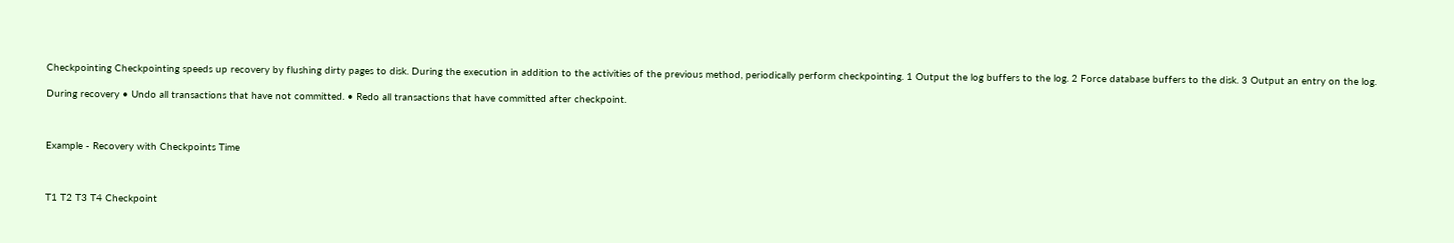Checkpointing Checkpointing speeds up recovery by flushing dirty pages to disk. During the execution in addition to the activities of the previous method, periodically perform checkpointing. 1 Output the log buffers to the log. 2 Force database buffers to the disk. 3 Output an entry on the log.

During recovery • Undo all transactions that have not committed. • Redo all transactions that have committed after checkpoint.



Example - Recovery with Checkpoints Time



T1 T2 T3 T4 Checkpoint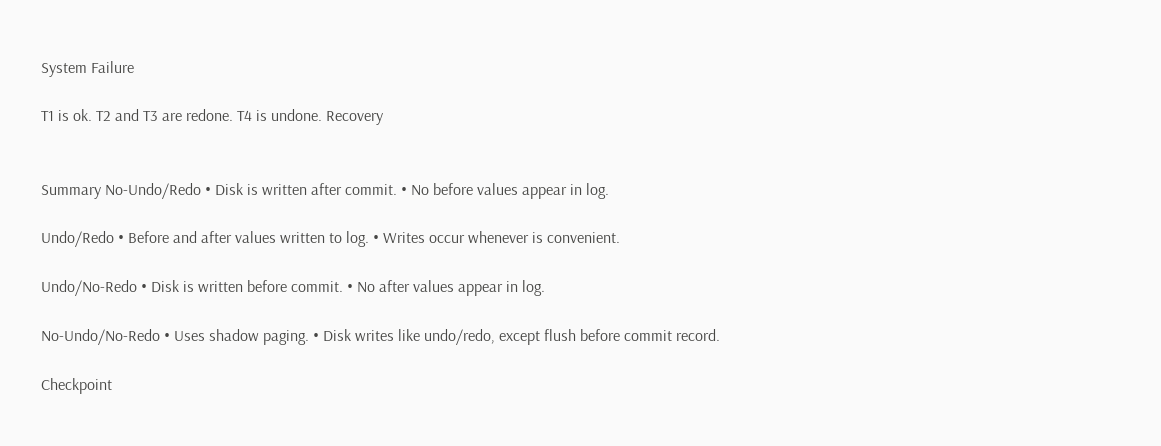System Failure

T1 is ok. T2 and T3 are redone. T4 is undone. Recovery


Summary No-Undo/Redo • Disk is written after commit. • No before values appear in log.

Undo/Redo • Before and after values written to log. • Writes occur whenever is convenient.

Undo/No-Redo • Disk is written before commit. • No after values appear in log.

No-Undo/No-Redo • Uses shadow paging. • Disk writes like undo/redo, except flush before commit record.

Checkpoint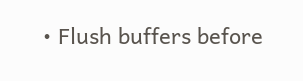• Flush buffers before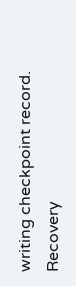writing checkpoint record. Recovery